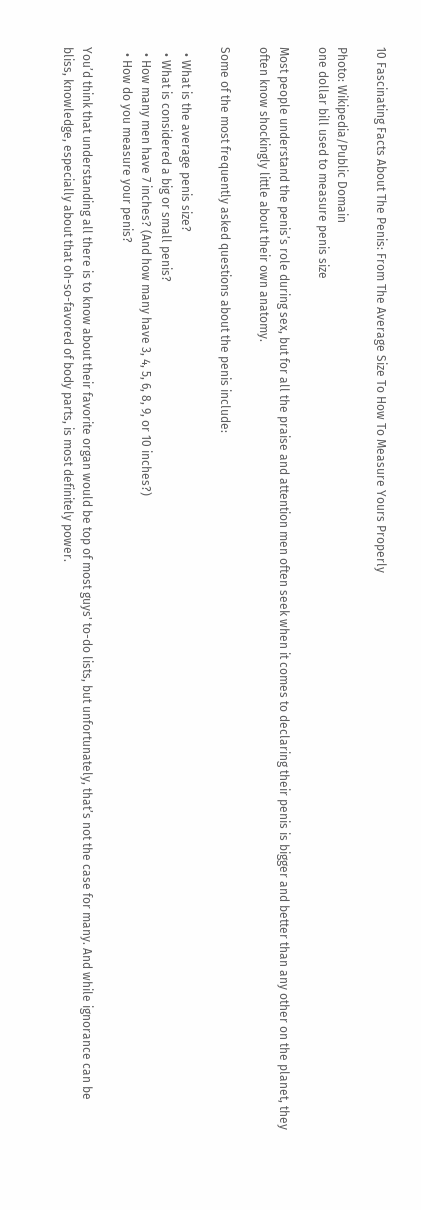10 Fascinating Facts About The Penis: From The Average Size To How To Measure Yours Properly

Photo: Wikipedia/Public Domain
one dollar bill used to measure penis size

Most people understand the penis’s role during sex, but for all the praise and attention men often seek when it comes to declaring their penis is bigger and better than any other on the planet, they often know shockingly little about their own anatomy.

Some of the most frequently asked questions about the penis include:

  • What is the average penis size?
  • What is considered a big or small penis?
  • How many men have 7 inches? (And how many have 3, 4, 5, 6, 8, 9, or 10 inches?)
  • How do you measure your penis?

You’d think that understanding all there is to know about their favorite organ would be top of most guys' to-do lists, but unfortunately, that’s not the case for many. And while ignorance can be bliss, knowledge, especially about that oh-so-favored of body parts, is most definitely power.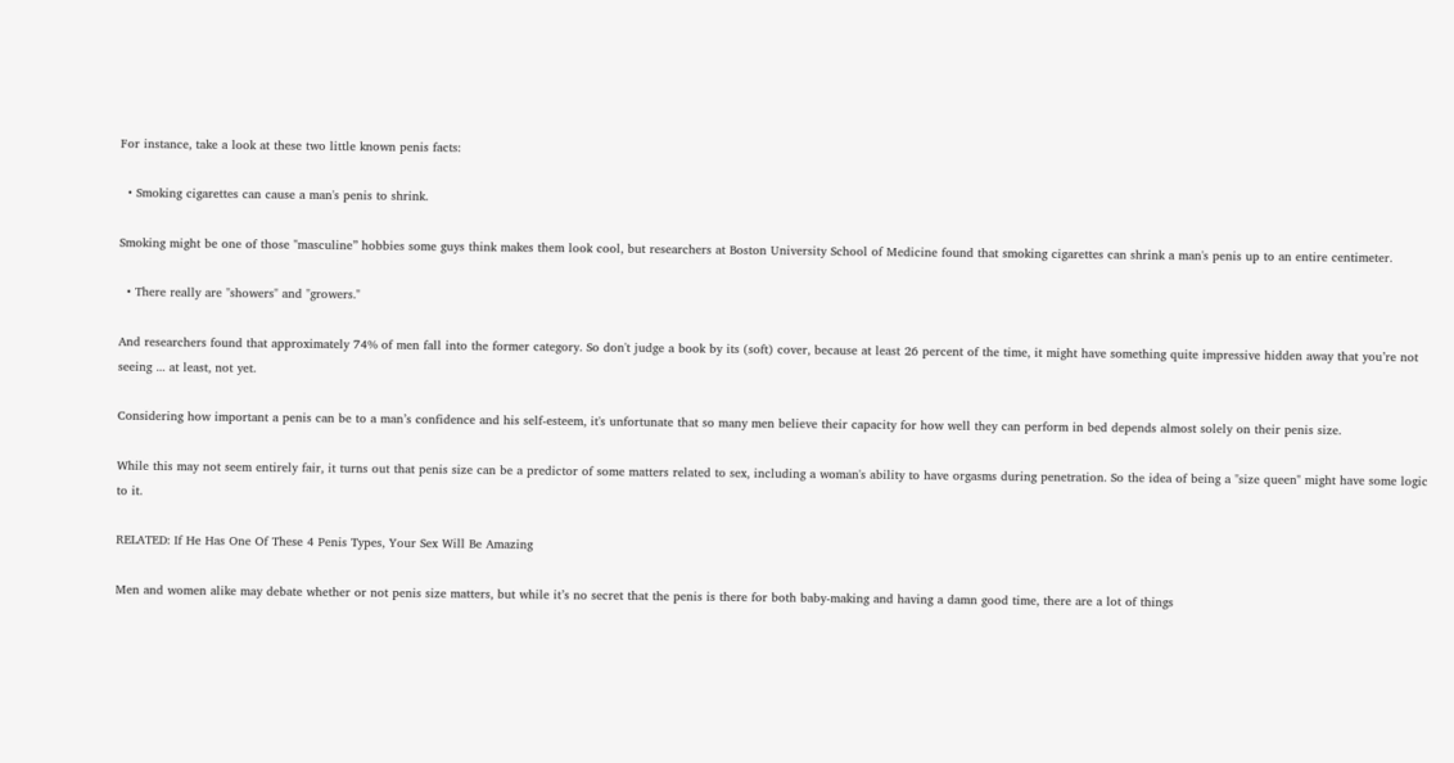For instance, take a look at these two little known penis facts:

  • Smoking cigarettes can cause a man's penis to shrink.

Smoking might be one of those "masculine” hobbies some guys think makes them look cool, but researchers at Boston University School of Medicine found that smoking cigarettes can shrink a man's penis up to an entire centimeter.

  • There really are "showers" and "growers."

And researchers found that approximately 74% of men fall into the former category. So don't judge a book by its (soft) cover, because at least 26 percent of the time, it might have something quite impressive hidden away that you’re not seeing ... at least, not yet.

Considering how important a penis can be to a man’s confidence and his self-esteem, it's unfortunate that so many men believe their capacity for how well they can perform in bed depends almost solely on their penis size.

While this may not seem entirely fair, it turns out that penis size can be a predictor of some matters related to sex, including a woman's ability to have orgasms during penetration. So the idea of being a "size queen" might have some logic to it.

RELATED: If He Has One Of These 4 Penis Types, Your Sex Will Be Amazing

Men and women alike may debate whether or not penis size matters, but while it’s no secret that the penis is there for both baby-making and having a damn good time, there are a lot of things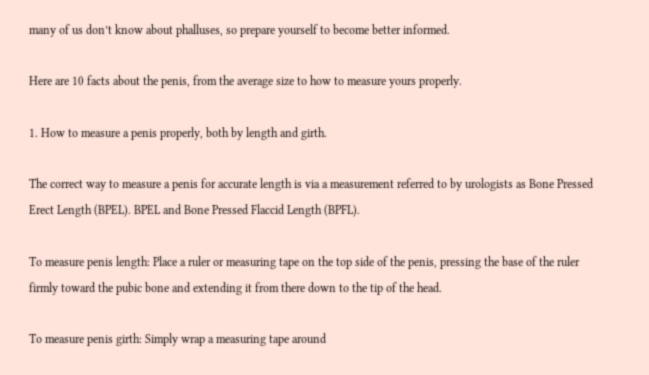many of us don’t know about phalluses, so prepare yourself to become better informed.

Here are 10 facts about the penis, from the average size to how to measure yours properly.

1. How to measure a penis properly, both by length and girth.

The correct way to measure a penis for accurate length is via a measurement referred to by urologists as Bone Pressed Erect Length (BPEL). BPEL and Bone Pressed Flaccid Length (BPFL).

To measure penis length: Place a ruler or measuring tape on the top side of the penis, pressing the base of the ruler firmly toward the pubic bone and extending it from there down to the tip of the head.

To measure penis girth: Simply wrap a measuring tape around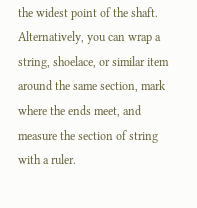the widest point of the shaft. Alternatively, you can wrap a string, shoelace, or similar item around the same section, mark where the ends meet, and measure the section of string with a ruler.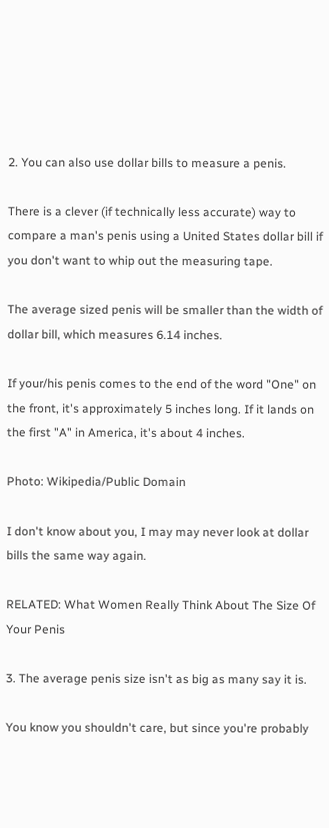2. You can also use dollar bills to measure a penis.

There is a clever (if technically less accurate) way to compare a man's penis using a United States dollar bill if you don't want to whip out the measuring tape.

The average sized penis will be smaller than the width of dollar bill, which measures 6.14 inches.

If your/his penis comes to the end of the word "One" on the front, it's approximately 5 inches long. If it lands on the first "A" in America, it's about 4 inches.

Photo: Wikipedia/Public Domain

I don't know about you, I may may never look at dollar bills the same way again.

RELATED: What Women Really Think About The Size Of Your Penis

3. The average penis size isn't as big as many say it is.

You know you shouldn't care, but since you're probably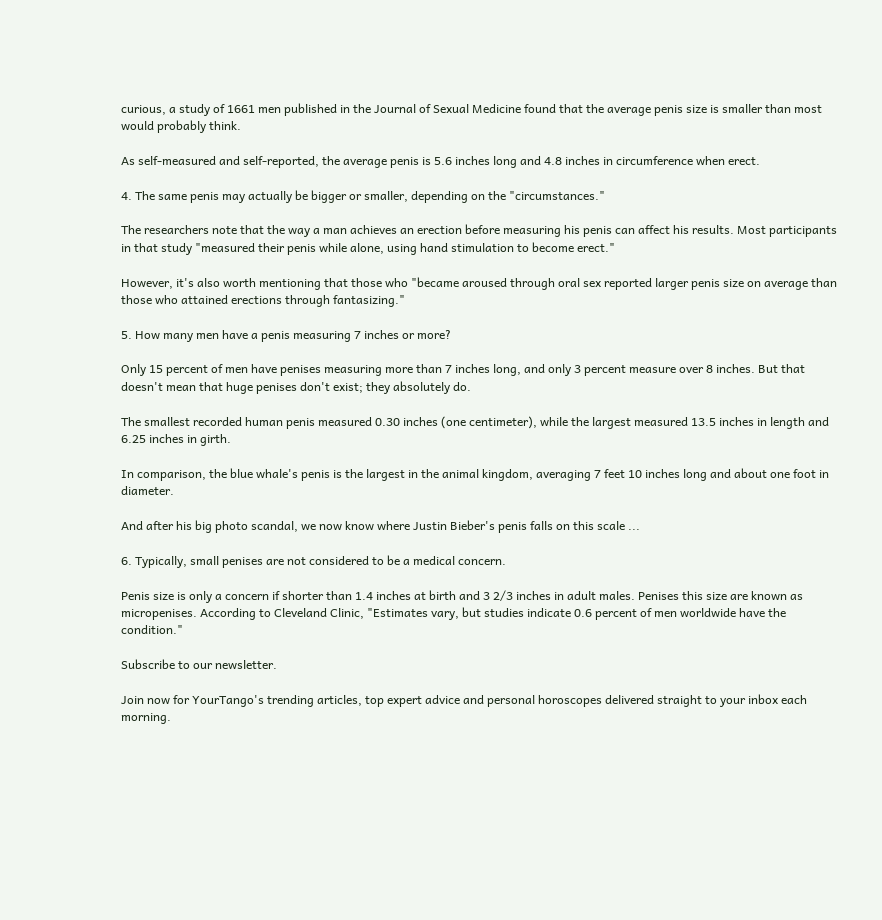curious, a study of 1661 men published in the Journal of Sexual Medicine found that the average penis size is smaller than most would probably think.

As self-measured and self-reported, the average penis is 5.6 inches long and 4.8 inches in circumference when erect.

4. The same penis may actually be bigger or smaller, depending on the "circumstances."

The researchers note that the way a man achieves an erection before measuring his penis can affect his results. Most participants in that study "measured their penis while alone, using hand stimulation to become erect."

However, it's also worth mentioning that those who "became aroused through oral sex reported larger penis size on average than those who attained erections through fantasizing."

5. How many men have a penis measuring 7 inches or more?

Only 15 percent of men have penises measuring more than 7 inches long, and only 3 percent measure over 8 inches. But that doesn't mean that huge penises don't exist; they absolutely do.

The smallest recorded human penis measured 0.30 inches (one centimeter), while the largest measured 13.5 inches in length and 6.25 inches in girth.

In comparison, the blue whale's penis is the largest in the animal kingdom, averaging 7 feet 10 inches long and about one foot in diameter.

And after his big photo scandal, we now know where Justin Bieber's penis falls on this scale ...

6. Typically, small penises are not considered to be a medical concern.

Penis size is only a concern if shorter than 1.4 inches at birth and 3 2/3 inches in adult males. Penises this size are known as micropenises. According to Cleveland Clinic, "Estimates vary, but studies indicate 0.6 percent of men worldwide have the condition."

Subscribe to our newsletter.

Join now for YourTango's trending articles, top expert advice and personal horoscopes delivered straight to your inbox each morning.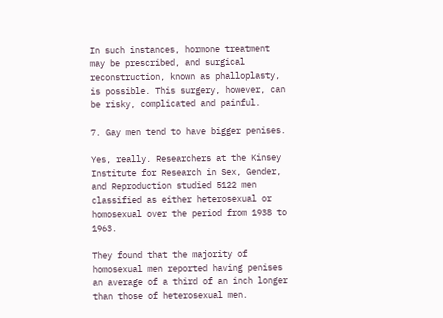In such instances, hormone treatment may be prescribed, and surgical reconstruction, known as phalloplasty, is possible. This surgery, however, can be risky, complicated and painful.

7. Gay men tend to have bigger penises.

Yes, really. Researchers at the Kinsey Institute for Research in Sex, Gender, and Reproduction studied 5122 men classified as either heterosexual or homosexual over the period from 1938 to 1963.

They found that the majority of homosexual men reported having penises an average of a third of an inch longer than those of heterosexual men.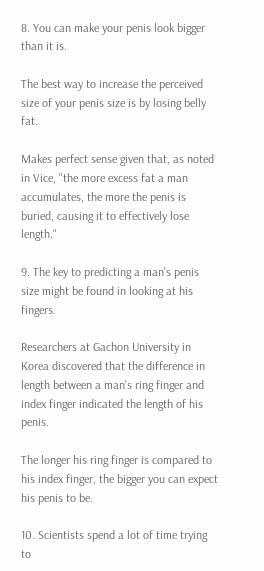8. You can make your penis look bigger than it is.

The best way to increase the perceived size of your penis size is by losing belly fat.

Makes perfect sense given that, as noted in Vice, "the more excess fat a man accumulates, the more the penis is buried, causing it to effectively lose length."

9. The key to predicting a man's penis size might be found in looking at his fingers.

Researchers at Gachon University in Korea discovered that the difference in length between a man's ring finger and index finger indicated the length of his penis.

The longer his ring finger is compared to his index finger, the bigger you can expect his penis to be.

10. Scientists spend a lot of time trying to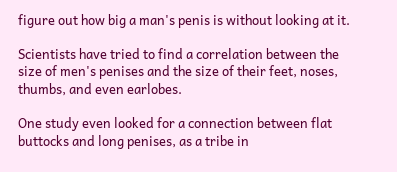figure out how big a man's penis is without looking at it.

Scientists have tried to find a correlation between the size of men's penises and the size of their feet, noses, thumbs, and even earlobes.

One study even looked for a connection between flat buttocks and long penises, as a tribe in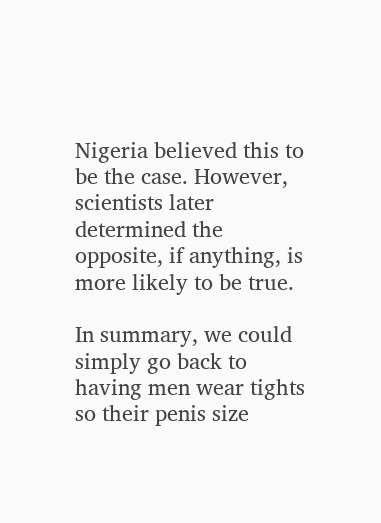Nigeria believed this to be the case. However, scientists later determined the opposite, if anything, is more likely to be true.

In summary, we could simply go back to having men wear tights so their penis size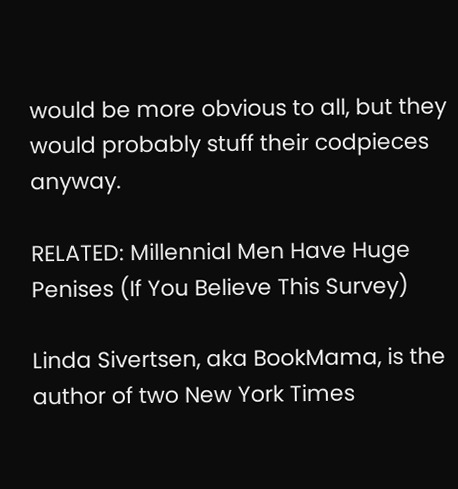would be more obvious to all, but they would probably stuff their codpieces anyway.

RELATED: Millennial Men Have Huge Penises (If You Believe This Survey)

Linda Sivertsen, aka BookMama, is the author of two New York Times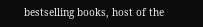bestselling books, host of the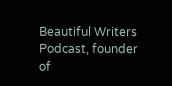Beautiful Writers Podcast, founder of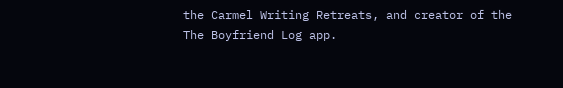the Carmel Writing Retreats, and creator of the The Boyfriend Log app.